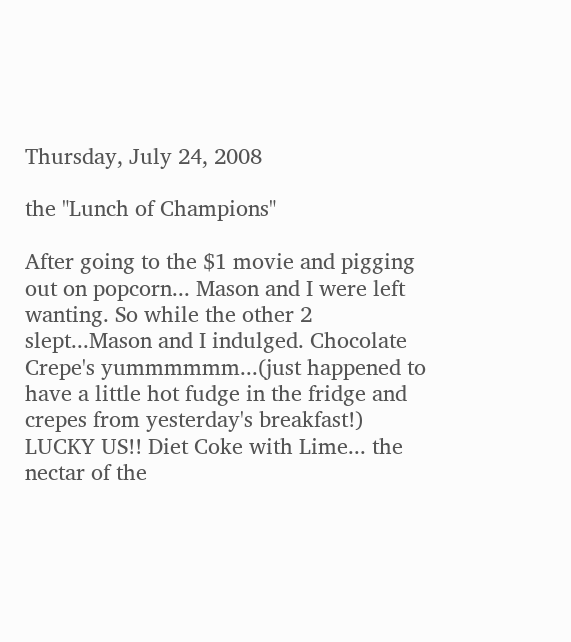Thursday, July 24, 2008

the "Lunch of Champions"

After going to the $1 movie and pigging out on popcorn... Mason and I were left wanting. So while the other 2 slept...Mason and I indulged. Chocolate Crepe's yummmmmm...(just happened to have a little hot fudge in the fridge and crepes from yesterday's breakfast!) LUCKY US!! Diet Coke with Lime... the nectar of the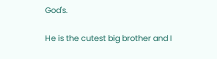God's.

He is the cutest big brother and I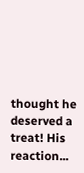thought he deserved a treat! His reaction...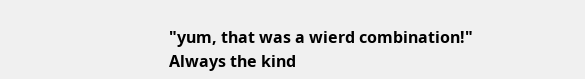"yum, that was a wierd combination!" Always the kind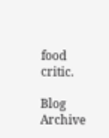food critic.

Blog Archive